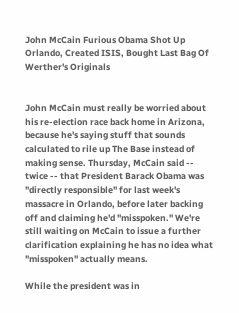John McCain Furious Obama Shot Up Orlando, Created ISIS, Bought Last Bag Of Werther's Originals


John McCain must really be worried about his re-election race back home in Arizona, because he's saying stuff that sounds calculated to rile up The Base instead of making sense. Thursday, McCain said -- twice -- that President Barack Obama was "directly responsible" for last week's massacre in Orlando, before later backing off and claiming he'd "misspoken." We're still waiting on McCain to issue a further clarification explaining he has no idea what "misspoken" actually means.

While the president was in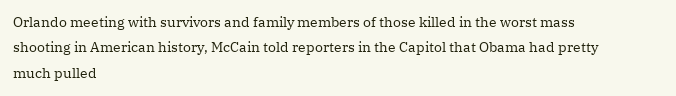Orlando meeting with survivors and family members of those killed in the worst mass shooting in American history, McCain told reporters in the Capitol that Obama had pretty much pulled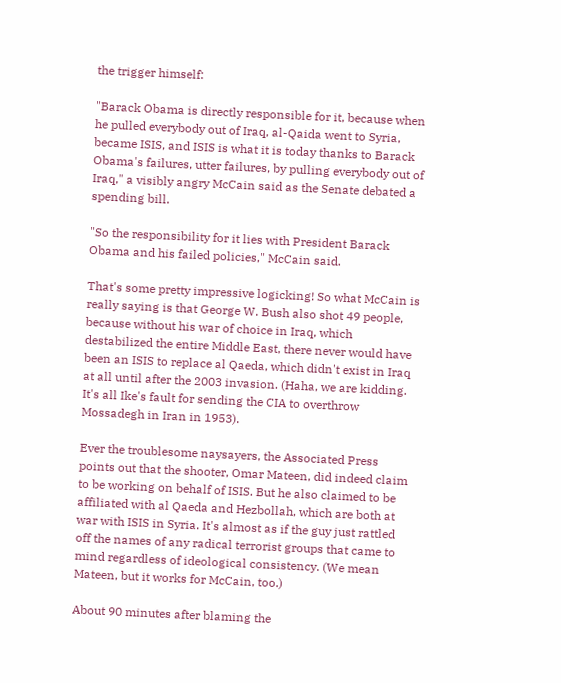the trigger himself:

"Barack Obama is directly responsible for it, because when he pulled everybody out of Iraq, al-Qaida went to Syria, became ISIS, and ISIS is what it is today thanks to Barack Obama's failures, utter failures, by pulling everybody out of Iraq," a visibly angry McCain said as the Senate debated a spending bill.

"So the responsibility for it lies with President Barack Obama and his failed policies," McCain said.

That's some pretty impressive logicking! So what McCain is really saying is that George W. Bush also shot 49 people, because without his war of choice in Iraq, which destabilized the entire Middle East, there never would have been an ISIS to replace al Qaeda, which didn't exist in Iraq at all until after the 2003 invasion. (Haha, we are kidding. It's all Ike's fault for sending the CIA to overthrow Mossadegh in Iran in 1953).

Ever the troublesome naysayers, the Associated Press points out that the shooter, Omar Mateen, did indeed claim to be working on behalf of ISIS. But he also claimed to be affiliated with al Qaeda and Hezbollah, which are both at war with ISIS in Syria. It's almost as if the guy just rattled off the names of any radical terrorist groups that came to mind regardless of ideological consistency. (We mean Mateen, but it works for McCain, too.)

About 90 minutes after blaming the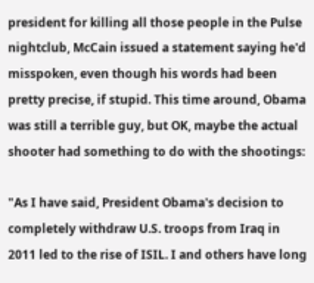president for killing all those people in the Pulse nightclub, McCain issued a statement saying he'd misspoken, even though his words had been pretty precise, if stupid. This time around, Obama was still a terrible guy, but OK, maybe the actual shooter had something to do with the shootings:

"As I have said, President Obama's decision to completely withdraw U.S. troops from Iraq in 2011 led to the rise of ISIL. I and others have long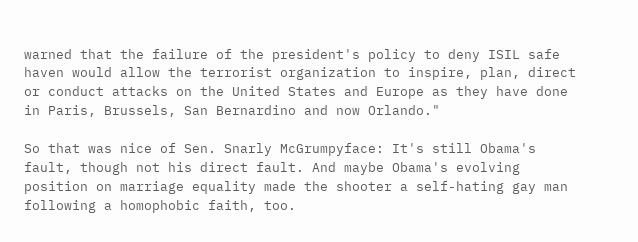warned that the failure of the president's policy to deny ISIL safe haven would allow the terrorist organization to inspire, plan, direct or conduct attacks on the United States and Europe as they have done in Paris, Brussels, San Bernardino and now Orlando."

So that was nice of Sen. Snarly McGrumpyface: It's still Obama's fault, though not his direct fault. And maybe Obama's evolving position on marriage equality made the shooter a self-hating gay man following a homophobic faith, too.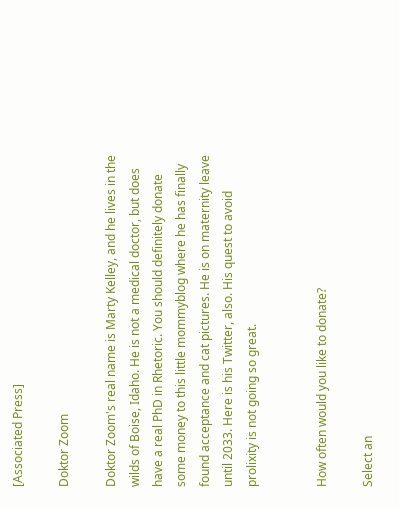[Associated Press]

Doktor Zoom

Doktor Zoom's real name is Marty Kelley, and he lives in the wilds of Boise, Idaho. He is not a medical doctor, but does have a real PhD in Rhetoric. You should definitely donate some money to this little mommyblog where he has finally found acceptance and cat pictures. He is on maternity leave until 2033. Here is his Twitter, also. His quest to avoid prolixity is not going so great.


How often would you like to donate?

Select an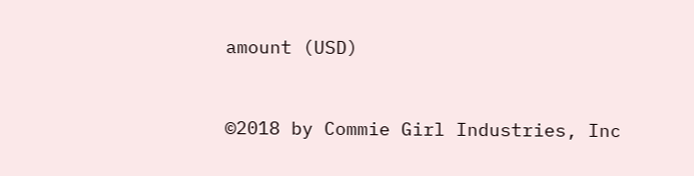amount (USD)


©2018 by Commie Girl Industries, Inc